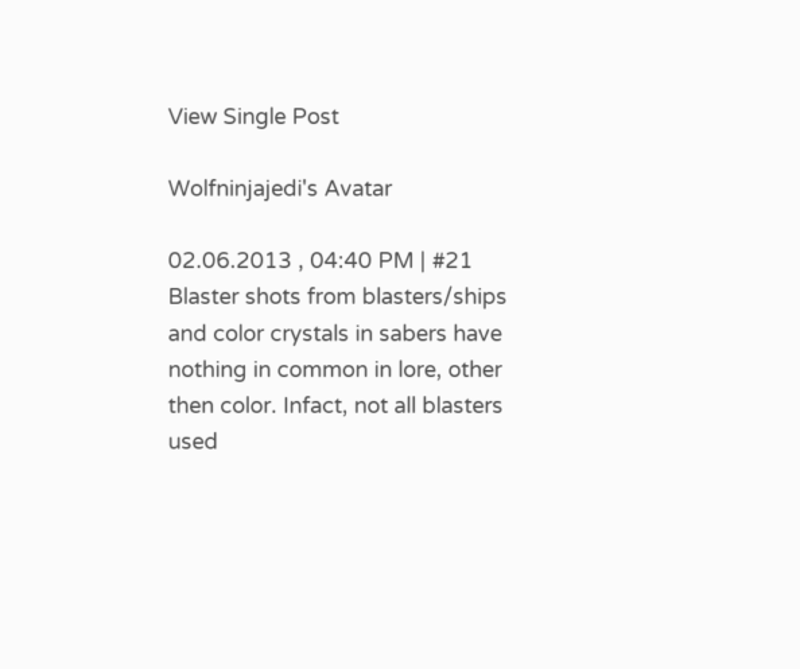View Single Post

Wolfninjajedi's Avatar

02.06.2013 , 04:40 PM | #21
Blaster shots from blasters/ships and color crystals in sabers have nothing in common in lore, other then color. Infact, not all blasters used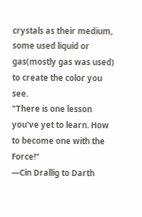crystals as their medium, some used liquid or gas(mostly gas was used) to create the color you see.
"There is one lesson you've yet to learn. How to become one with the Force!"
―Cin Drallig to Darth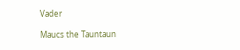Vader

Maucs the Tauntaun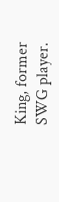King, former SWG player.